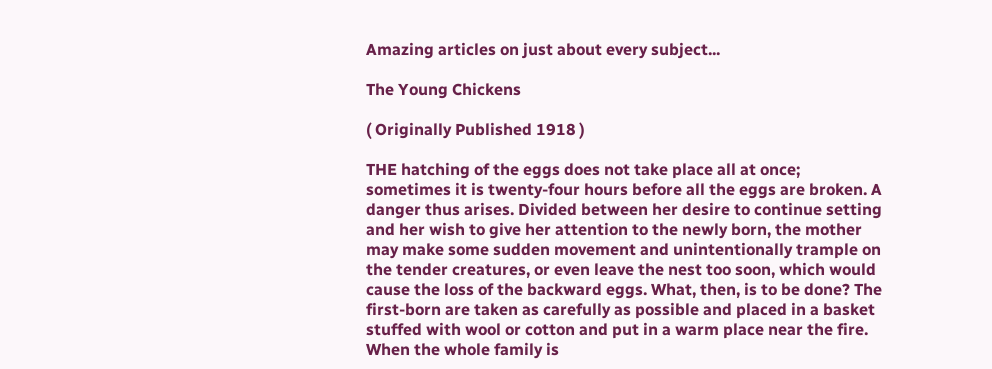Amazing articles on just about every subject...

The Young Chickens

( Originally Published 1918 )

THE hatching of the eggs does not take place all at once; sometimes it is twenty-four hours before all the eggs are broken. A danger thus arises. Divided between her desire to continue setting and her wish to give her attention to the newly born, the mother may make some sudden movement and unintentionally trample on the tender creatures, or even leave the nest too soon, which would cause the loss of the backward eggs. What, then, is to be done? The first-born are taken as carefully as possible and placed in a basket stuffed with wool or cotton and put in a warm place near the fire. When the whole family is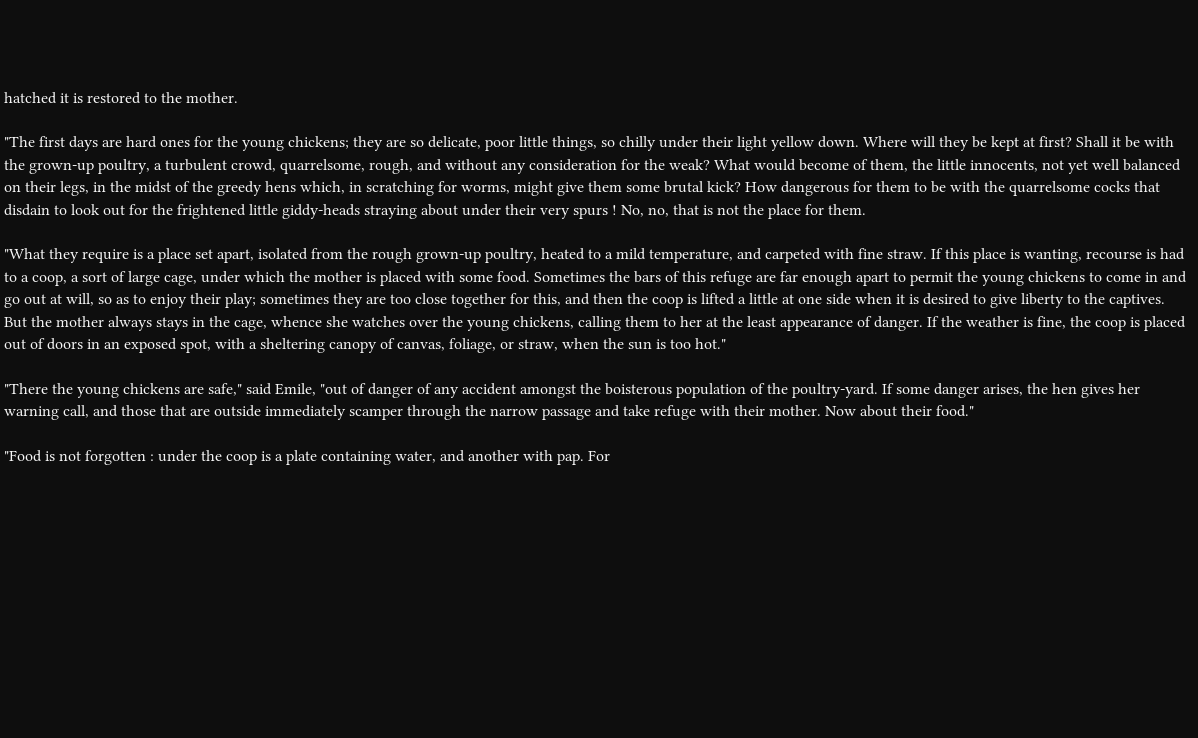hatched it is restored to the mother.

"The first days are hard ones for the young chickens; they are so delicate, poor little things, so chilly under their light yellow down. Where will they be kept at first? Shall it be with the grown-up poultry, a turbulent crowd, quarrelsome, rough, and without any consideration for the weak? What would become of them, the little innocents, not yet well balanced on their legs, in the midst of the greedy hens which, in scratching for worms, might give them some brutal kick? How dangerous for them to be with the quarrelsome cocks that disdain to look out for the frightened little giddy-heads straying about under their very spurs ! No, no, that is not the place for them.

"What they require is a place set apart, isolated from the rough grown-up poultry, heated to a mild temperature, and carpeted with fine straw. If this place is wanting, recourse is had to a coop, a sort of large cage, under which the mother is placed with some food. Sometimes the bars of this refuge are far enough apart to permit the young chickens to come in and go out at will, so as to enjoy their play; sometimes they are too close together for this, and then the coop is lifted a little at one side when it is desired to give liberty to the captives. But the mother always stays in the cage, whence she watches over the young chickens, calling them to her at the least appearance of danger. If the weather is fine, the coop is placed out of doors in an exposed spot, with a sheltering canopy of canvas, foliage, or straw, when the sun is too hot."

"There the young chickens are safe," said Emile, "out of danger of any accident amongst the boisterous population of the poultry-yard. If some danger arises, the hen gives her warning call, and those that are outside immediately scamper through the narrow passage and take refuge with their mother. Now about their food."

"Food is not forgotten : under the coop is a plate containing water, and another with pap. For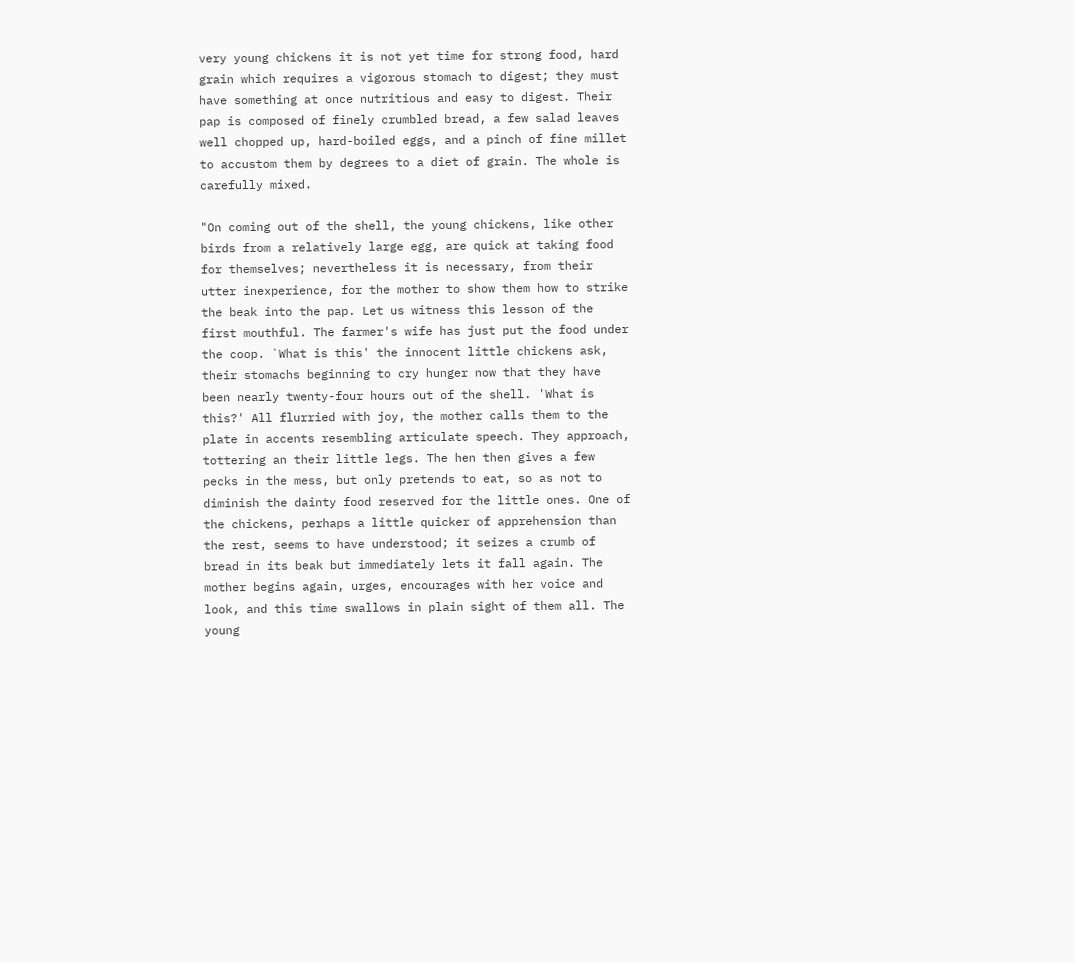very young chickens it is not yet time for strong food, hard grain which requires a vigorous stomach to digest; they must have something at once nutritious and easy to digest. Their pap is composed of finely crumbled bread, a few salad leaves well chopped up, hard-boiled eggs, and a pinch of fine millet to accustom them by degrees to a diet of grain. The whole is carefully mixed.

"On coming out of the shell, the young chickens, like other birds from a relatively large egg, are quick at taking food for themselves; nevertheless it is necessary, from their utter inexperience, for the mother to show them how to strike the beak into the pap. Let us witness this lesson of the first mouthful. The farmer's wife has just put the food under the coop. `What is this' the innocent little chickens ask, their stomachs beginning to cry hunger now that they have been nearly twenty-four hours out of the shell. 'What is this?' All flurried with joy, the mother calls them to the plate in accents resembling articulate speech. They approach, tottering an their little legs. The hen then gives a few pecks in the mess, but only pretends to eat, so as not to diminish the dainty food reserved for the little ones. One of the chickens, perhaps a little quicker of apprehension than the rest, seems to have understood; it seizes a crumb of bread in its beak but immediately lets it fall again. The mother begins again, urges, encourages with her voice and look, and this time swallows in plain sight of them all. The young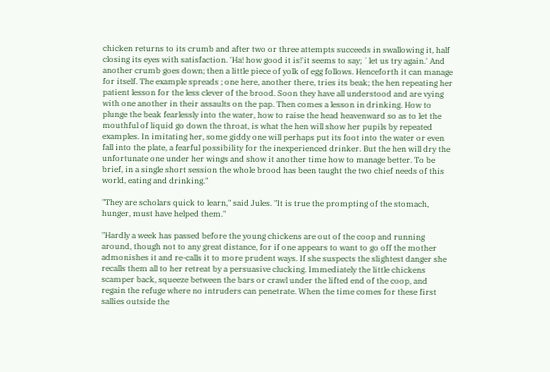chicken returns to its crumb and after two or three attempts succeeds in swallowing it, half closing its eyes with satisfaction. 'Ha! how good it is!'it seems to say; `let us try again.' And another crumb goes down; then a little piece of yolk of egg follows. Henceforth it can manage for itself. The example spreads ; one here, another there, tries its beak; the hen repeating her patient lesson for the less clever of the brood. Soon they have all understood and are vying with one another in their assaults on the pap. Then comes a lesson in drinking. How to plunge the beak fearlessly into the water, how to raise the head heavenward so as to let the mouthful of liquid go down the throat, is what the hen will show her pupils by repeated examples. In imitating her, some giddy one will perhaps put its foot into the water or even fall into the plate, a fearful possibility for the inexperienced drinker. But the hen will dry the unfortunate one under her wings and show it another time how to manage better. To be brief, in a single short session the whole brood has been taught the two chief needs of this world, eating and drinking."

"They are scholars quick to learn," said Jules. "It is true the prompting of the stomach, hunger, must have helped them."

"Hardly a week has passed before the young chickens are out of the coop and running around, though not to any great distance, for if one appears to want to go off the mother admonishes it and re-calls it to more prudent ways. If she suspects the slightest danger she recalls them all to her retreat by a persuasive clucking. Immediately the little chickens scamper back, squeeze between the bars or crawl under the lifted end of the coop, and regain the refuge where no intruders can penetrate. When the time comes for these first sallies outside the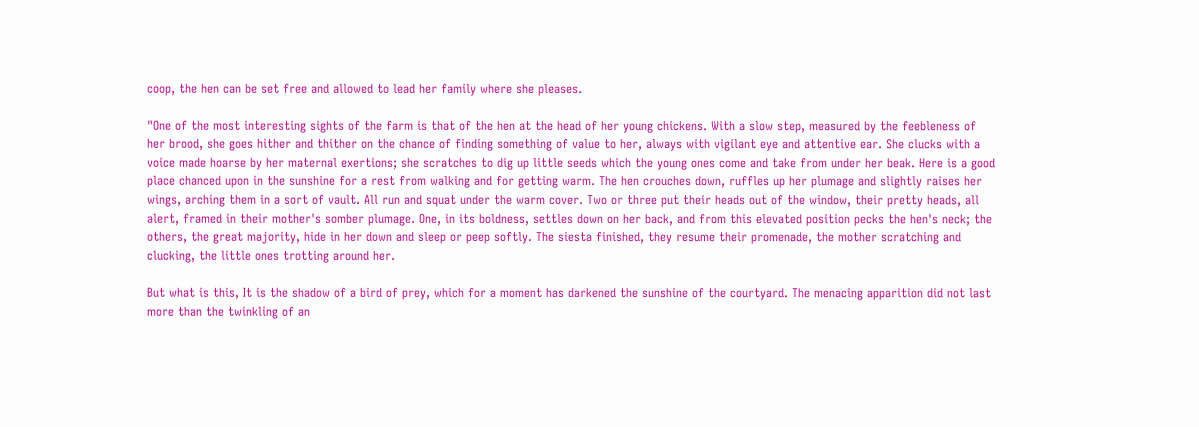coop, the hen can be set free and allowed to lead her family where she pleases.

"One of the most interesting sights of the farm is that of the hen at the head of her young chickens. With a slow step, measured by the feebleness of her brood, she goes hither and thither on the chance of finding something of value to her, always with vigilant eye and attentive ear. She clucks with a voice made hoarse by her maternal exertions; she scratches to dig up little seeds which the young ones come and take from under her beak. Here is a good place chanced upon in the sunshine for a rest from walking and for getting warm. The hen crouches down, ruffles up her plumage and slightly raises her wings, arching them in a sort of vault. All run and squat under the warm cover. Two or three put their heads out of the window, their pretty heads, all alert, framed in their mother's somber plumage. One, in its boldness, settles down on her back, and from this elevated position pecks the hen's neck; the others, the great majority, hide in her down and sleep or peep softly. The siesta finished, they resume their promenade, the mother scratching and clucking, the little ones trotting around her.

But what is this, It is the shadow of a bird of prey, which for a moment has darkened the sunshine of the courtyard. The menacing apparition did not last more than the twinkling of an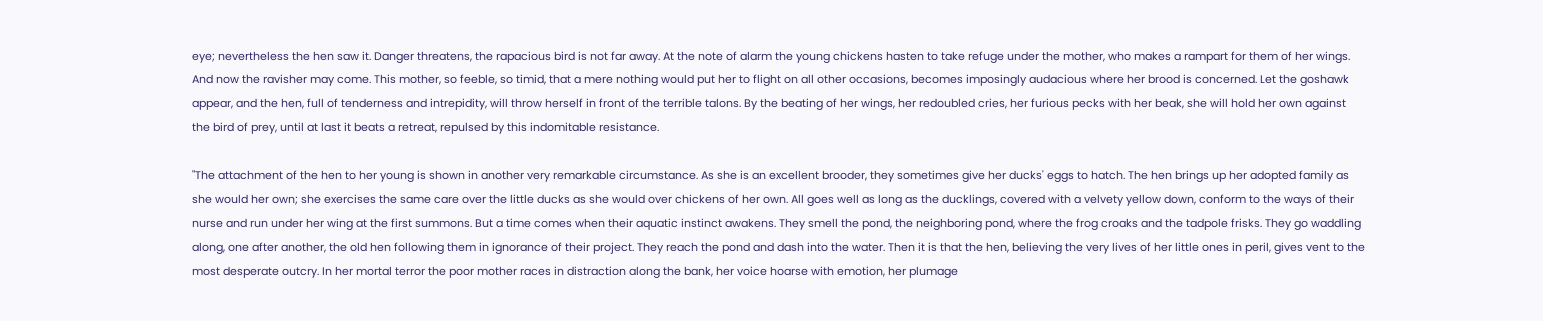eye; nevertheless the hen saw it. Danger threatens, the rapacious bird is not far away. At the note of alarm the young chickens hasten to take refuge under the mother, who makes a rampart for them of her wings. And now the ravisher may come. This mother, so feeble, so timid, that a mere nothing would put her to flight on all other occasions, becomes imposingly audacious where her brood is concerned. Let the goshawk appear, and the hen, full of tenderness and intrepidity, will throw herself in front of the terrible talons. By the beating of her wings, her redoubled cries, her furious pecks with her beak, she will hold her own against the bird of prey, until at last it beats a retreat, repulsed by this indomitable resistance.

"The attachment of the hen to her young is shown in another very remarkable circumstance. As she is an excellent brooder, they sometimes give her ducks' eggs to hatch. The hen brings up her adopted family as she would her own; she exercises the same care over the little ducks as she would over chickens of her own. All goes well as long as the ducklings, covered with a velvety yellow down, conform to the ways of their nurse and run under her wing at the first summons. But a time comes when their aquatic instinct awakens. They smell the pond, the neighboring pond, where the frog croaks and the tadpole frisks. They go waddling along, one after another, the old hen following them in ignorance of their project. They reach the pond and dash into the water. Then it is that the hen, believing the very lives of her little ones in peril, gives vent to the most desperate outcry. In her mortal terror the poor mother races in distraction along the bank, her voice hoarse with emotion, her plumage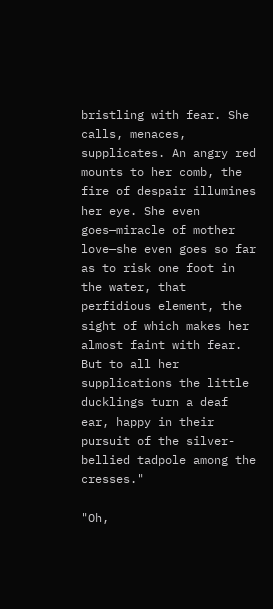bristling with fear. She calls, menaces, supplicates. An angry red mounts to her comb, the fire of despair illumines her eye. She even goes—miracle of mother love—she even goes so far as to risk one foot in the water, that perfidious element, the sight of which makes her almost faint with fear. But to all her supplications the little ducklings turn a deaf ear, happy in their pursuit of the silver-bellied tadpole among the cresses."

"Oh,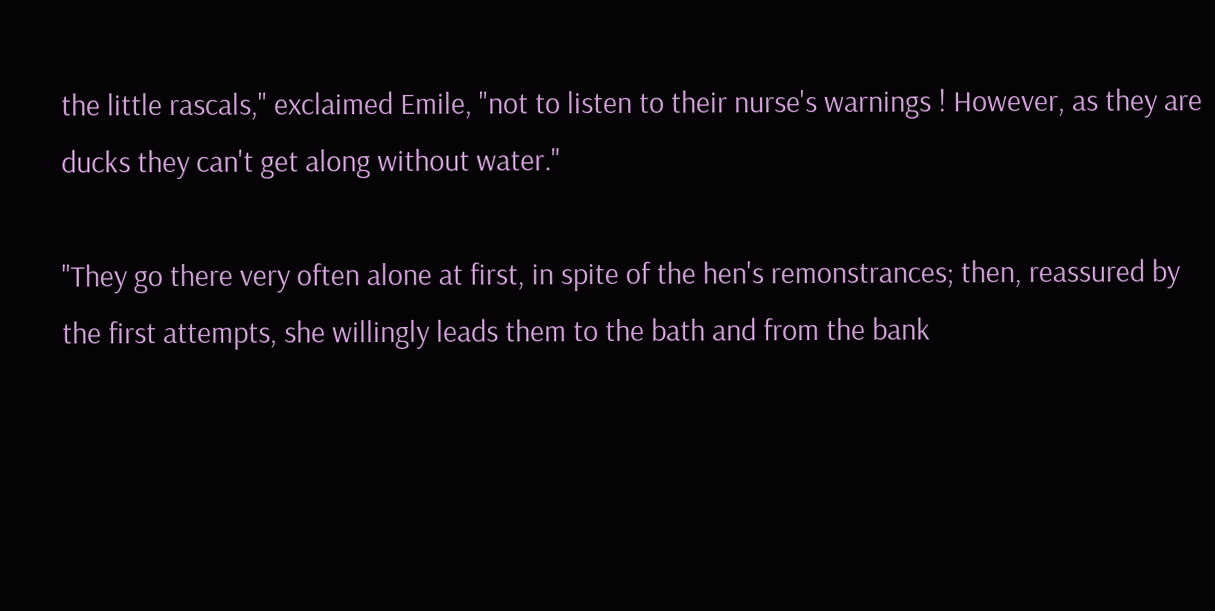the little rascals," exclaimed Emile, "not to listen to their nurse's warnings ! However, as they are ducks they can't get along without water."

"They go there very often alone at first, in spite of the hen's remonstrances; then, reassured by the first attempts, she willingly leads them to the bath and from the bank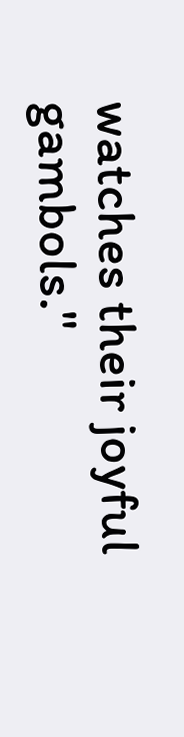watches their joyful gambols."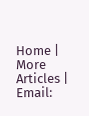Home | More Articles | Email: